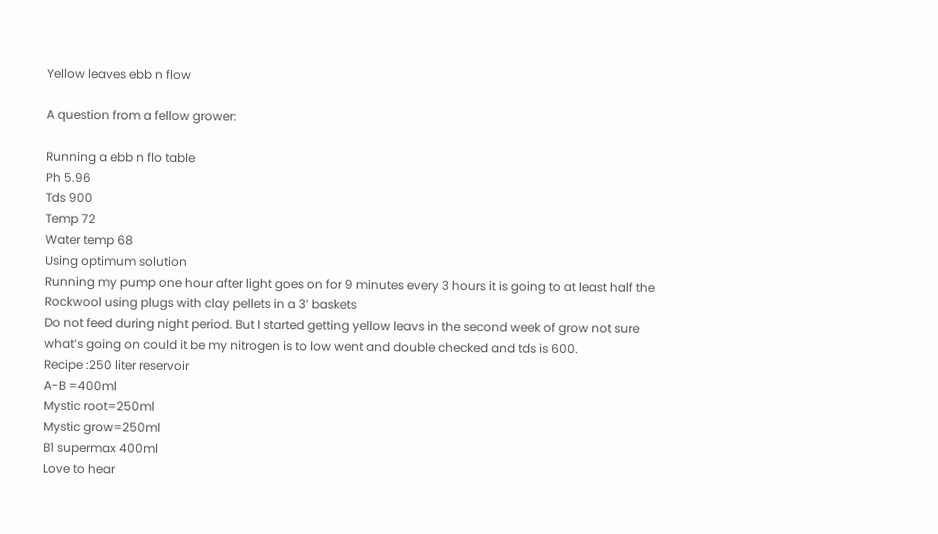Yellow leaves ebb n flow

A question from a fellow grower:

Running a ebb n flo table
Ph 5.96
Tds 900
Temp 72
Water temp 68
Using optimum solution
Running my pump one hour after light goes on for 9 minutes every 3 hours it is going to at least half the Rockwool using plugs with clay pellets in a 3’ baskets
Do not feed during night period. But I started getting yellow leavs in the second week of grow not sure what’s going on could it be my nitrogen is to low went and double checked and tds is 600.
Recipe :250 liter reservoir
A-B =400ml
Mystic root=250ml
Mystic grow=250ml
B1 supermax 400ml
Love to hear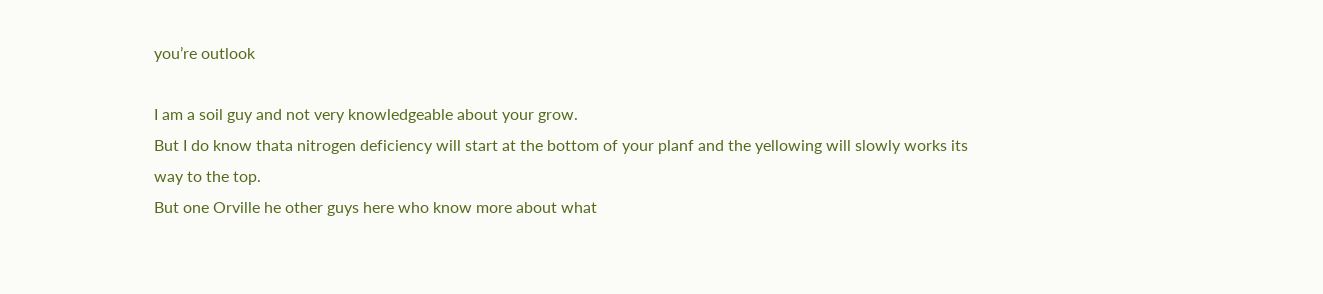you’re outlook

I am a soil guy and not very knowledgeable about your grow.
But I do know thata nitrogen deficiency will start at the bottom of your planf and the yellowing will slowly works its way to the top.
But one Orville he other guys here who know more about what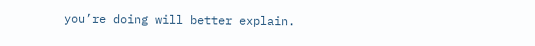you’re doing will better explain.